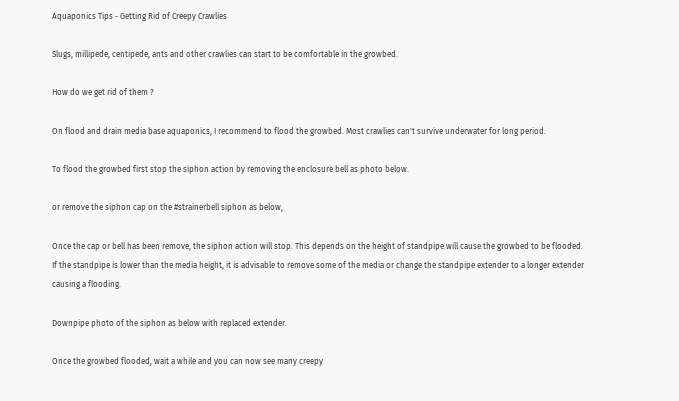Aquaponics Tips - Getting Rid of Creepy Crawlies

Slugs, millipede, centipede, ants and other crawlies can start to be comfortable in the growbed.

How do we get rid of them ?

On flood and drain media base aquaponics, I recommend to flood the growbed. Most crawlies can't survive underwater for long period.

To flood the growbed first stop the siphon action by removing the enclosure bell as photo below.

or remove the siphon cap on the #strainerbell siphon as below,

Once the cap or bell has been remove, the siphon action will stop. This depends on the height of standpipe will cause the growbed to be flooded. If the standpipe is lower than the media height, it is advisable to remove some of the media or change the standpipe extender to a longer extender causing a flooding.

Downpipe photo of the siphon as below with replaced extender.

Once the growbed flooded, wait a while and you can now see many creepy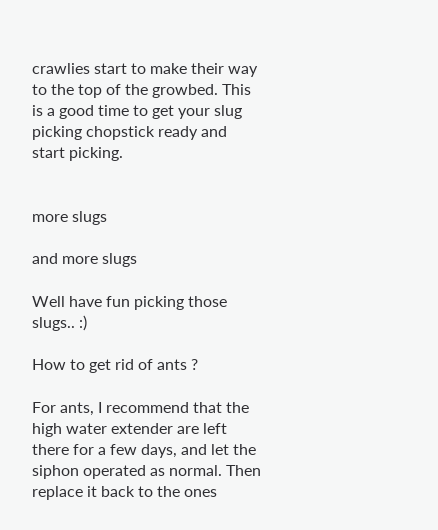crawlies start to make their way to the top of the growbed. This is a good time to get your slug picking chopstick ready and start picking.


more slugs

and more slugs

Well have fun picking those slugs.. :)

How to get rid of ants ?

For ants, I recommend that the high water extender are left there for a few days, and let the siphon operated as normal. Then replace it back to the ones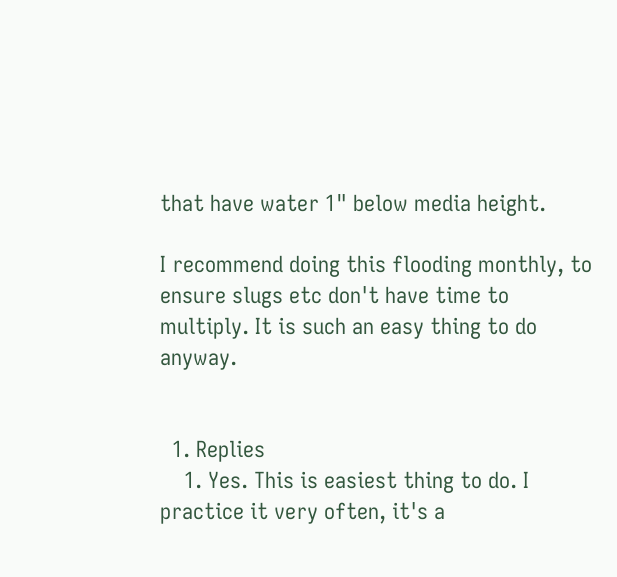that have water 1" below media height.

I recommend doing this flooding monthly, to ensure slugs etc don't have time to multiply. It is such an easy thing to do anyway.


  1. Replies
    1. Yes. This is easiest thing to do. I practice it very often, it's a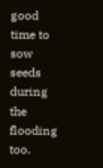good time to sow seeds during the flooding too.